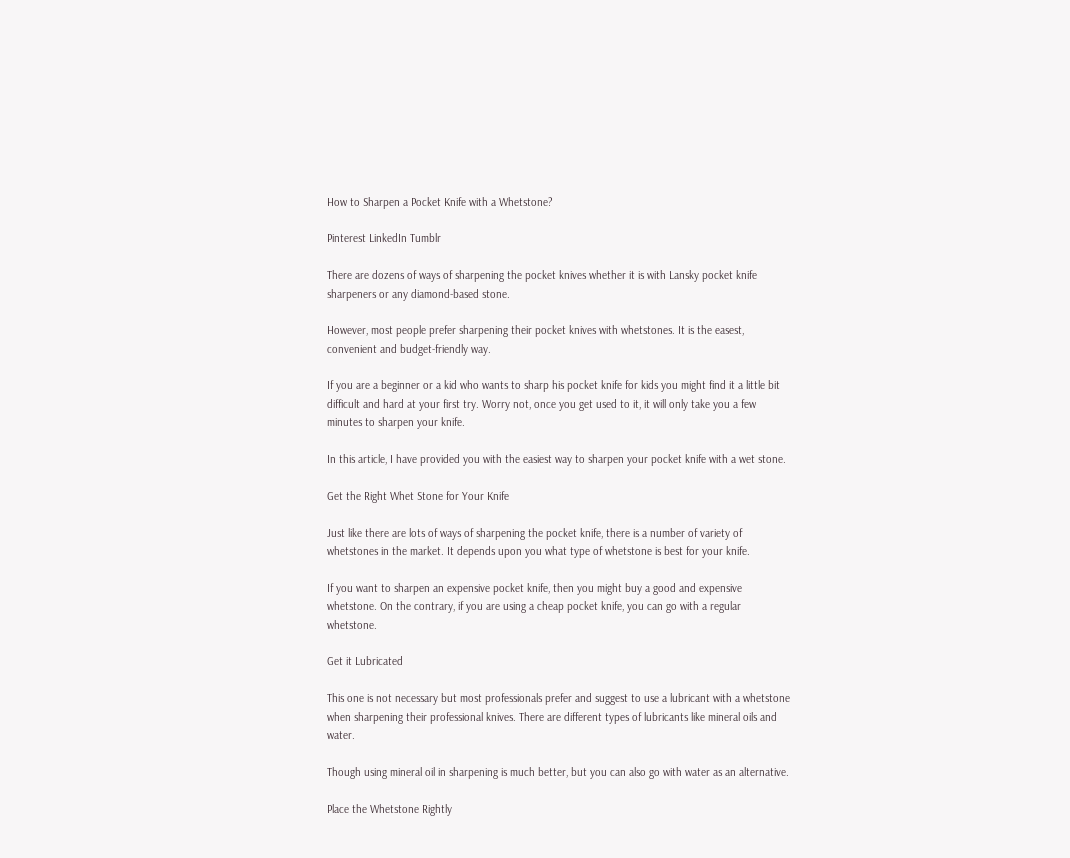How to Sharpen a Pocket Knife with a Whetstone?

Pinterest LinkedIn Tumblr

There are dozens of ways of sharpening the pocket knives whether it is with Lansky pocket knife sharpeners or any diamond-based stone.

However, most people prefer sharpening their pocket knives with whetstones. It is the easest, convenient and budget-friendly way.

If you are a beginner or a kid who wants to sharp his pocket knife for kids you might find it a little bit difficult and hard at your first try. Worry not, once you get used to it, it will only take you a few minutes to sharpen your knife.

In this article, I have provided you with the easiest way to sharpen your pocket knife with a wet stone.

Get the Right Whet Stone for Your Knife

Just like there are lots of ways of sharpening the pocket knife, there is a number of variety of whetstones in the market. It depends upon you what type of whetstone is best for your knife.

If you want to sharpen an expensive pocket knife, then you might buy a good and expensive whetstone. On the contrary, if you are using a cheap pocket knife, you can go with a regular whetstone.

Get it Lubricated

This one is not necessary but most professionals prefer and suggest to use a lubricant with a whetstone when sharpening their professional knives. There are different types of lubricants like mineral oils and water.

Though using mineral oil in sharpening is much better, but you can also go with water as an alternative.

Place the Whetstone Rightly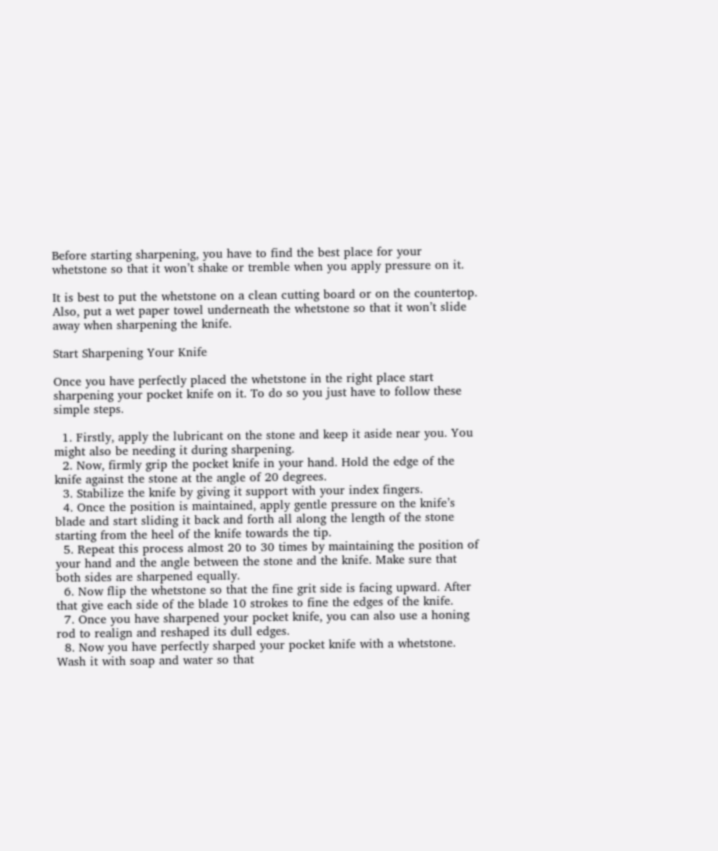Before starting sharpening, you have to find the best place for your whetstone so that it won’t shake or tremble when you apply pressure on it.

It is best to put the whetstone on a clean cutting board or on the countertop. Also, put a wet paper towel underneath the whetstone so that it won’t slide away when sharpening the knife.

Start Sharpening Your Knife

Once you have perfectly placed the whetstone in the right place start sharpening your pocket knife on it. To do so you just have to follow these simple steps.

  1. Firstly, apply the lubricant on the stone and keep it aside near you. You might also be needing it during sharpening.
  2. Now, firmly grip the pocket knife in your hand. Hold the edge of the knife against the stone at the angle of 20 degrees.
  3. Stabilize the knife by giving it support with your index fingers.
  4. Once the position is maintained, apply gentle pressure on the knife’s blade and start sliding it back and forth all along the length of the stone starting from the heel of the knife towards the tip.
  5. Repeat this process almost 20 to 30 times by maintaining the position of your hand and the angle between the stone and the knife. Make sure that both sides are sharpened equally.
  6. Now flip the whetstone so that the fine grit side is facing upward. After that give each side of the blade 10 strokes to fine the edges of the knife.
  7. Once you have sharpened your pocket knife, you can also use a honing rod to realign and reshaped its dull edges.
  8. Now you have perfectly sharped your pocket knife with a whetstone. Wash it with soap and water so that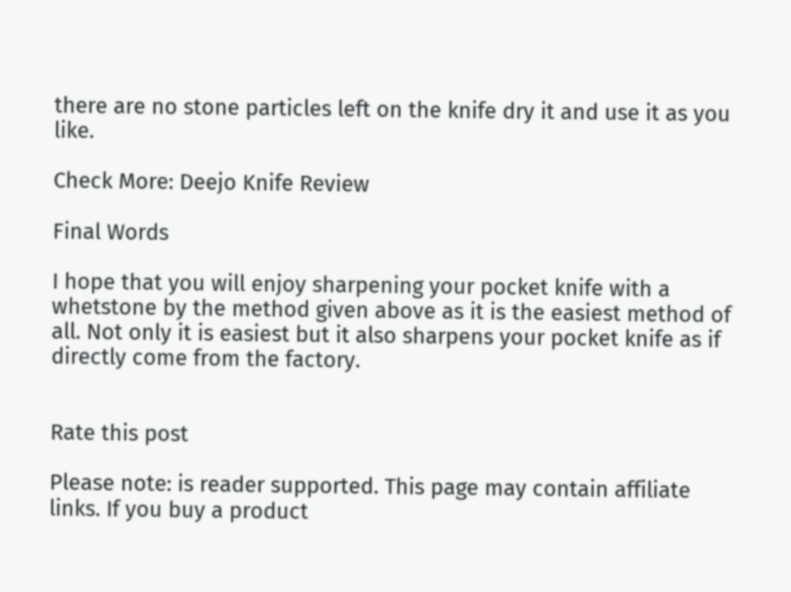there are no stone particles left on the knife dry it and use it as you like.

Check More: Deejo Knife Review

Final Words

I hope that you will enjoy sharpening your pocket knife with a whetstone by the method given above as it is the easiest method of all. Not only it is easiest but it also sharpens your pocket knife as if directly come from the factory.


Rate this post

Please note: is reader supported. This page may contain affiliate links. If you buy a product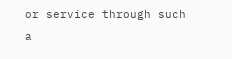or service through such a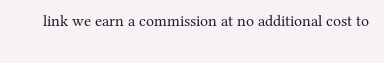link we earn a commission at no additional cost to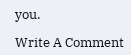you.

Write A Comment